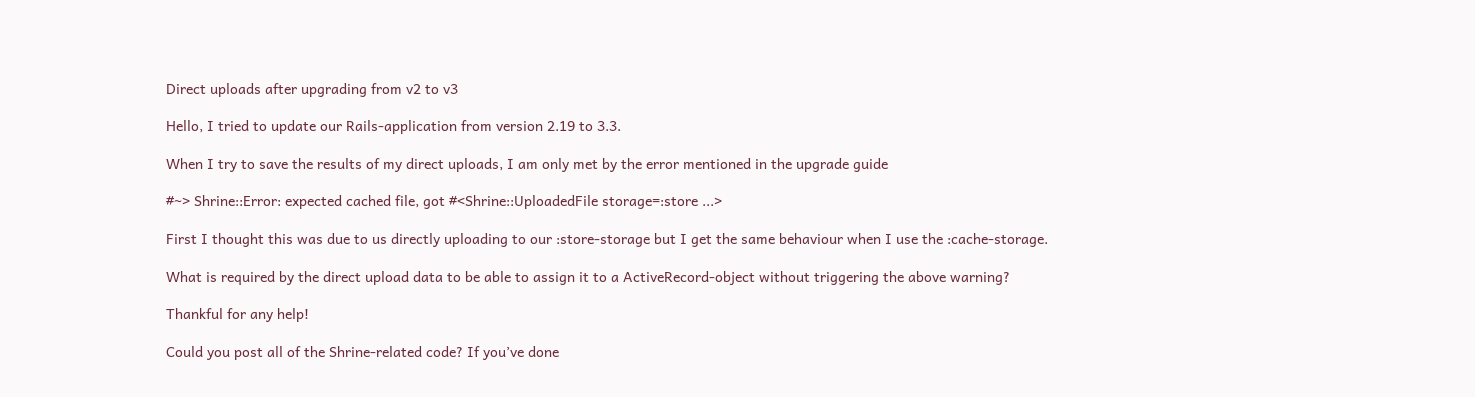Direct uploads after upgrading from v2 to v3

Hello, I tried to update our Rails-application from version 2.19 to 3.3.

When I try to save the results of my direct uploads, I am only met by the error mentioned in the upgrade guide

#~> Shrine::Error: expected cached file, got #<Shrine::UploadedFile storage=:store ...>

First I thought this was due to us directly uploading to our :store-storage but I get the same behaviour when I use the :cache-storage.

What is required by the direct upload data to be able to assign it to a ActiveRecord-object without triggering the above warning?

Thankful for any help!

Could you post all of the Shrine-related code? If you’ve done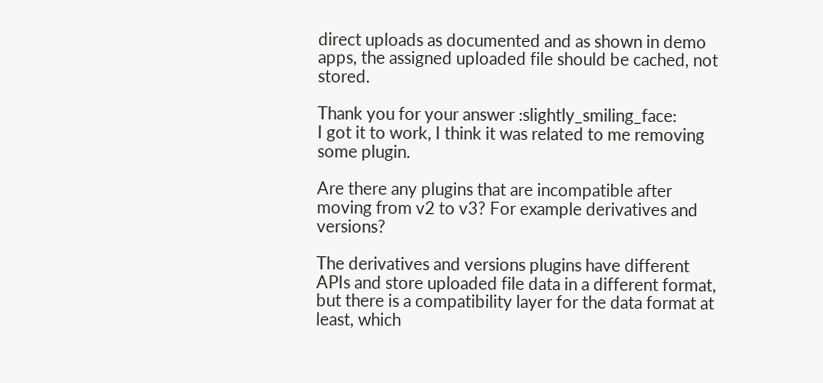direct uploads as documented and as shown in demo apps, the assigned uploaded file should be cached, not stored.

Thank you for your answer :slightly_smiling_face:
I got it to work, I think it was related to me removing some plugin.

Are there any plugins that are incompatible after moving from v2 to v3? For example derivatives and versions?

The derivatives and versions plugins have different APIs and store uploaded file data in a different format, but there is a compatibility layer for the data format at least, which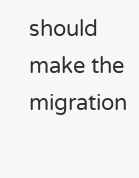should make the migration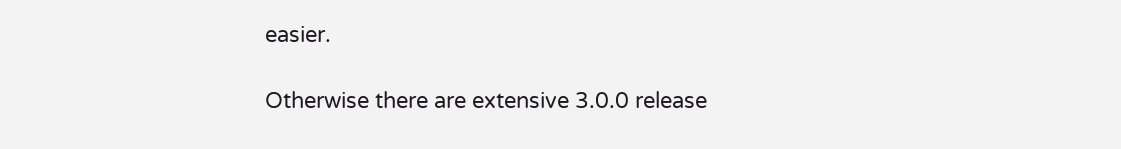easier.

Otherwise there are extensive 3.0.0 release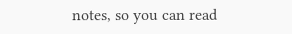notes, so you can read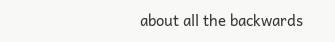about all the backwards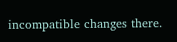incompatible changes there.